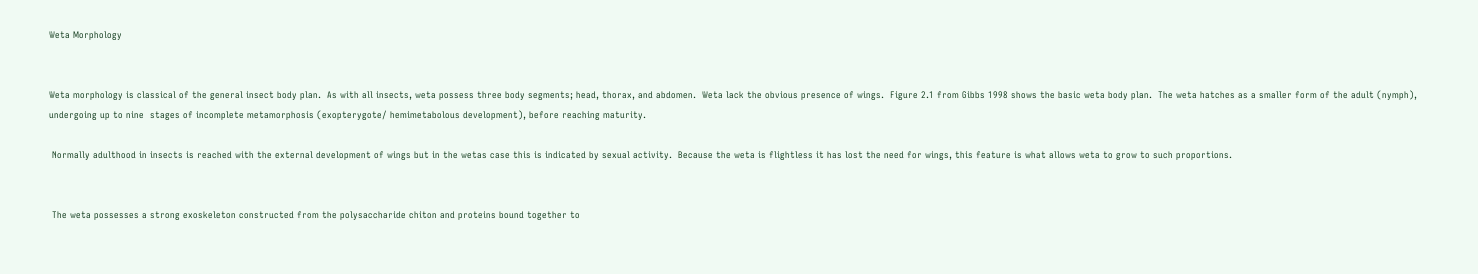Weta Morphology


Weta morphology is classical of the general insect body plan.  As with all insects, weta possess three body segments; head, thorax, and abdomen.  Weta lack the obvious presence of wings.  Figure 2.1 from Gibbs 1998 shows the basic weta body plan.  The weta hatches as a smaller form of the adult (nymph), undergoing up to nine  stages of incomplete metamorphosis (exopterygote/ hemimetabolous development), before reaching maturity.

 Normally adulthood in insects is reached with the external development of wings but in the wetas case this is indicated by sexual activity.  Because the weta is flightless it has lost the need for wings, this feature is what allows weta to grow to such proportions.


 The weta possesses a strong exoskeleton constructed from the polysaccharide chiton and proteins bound together to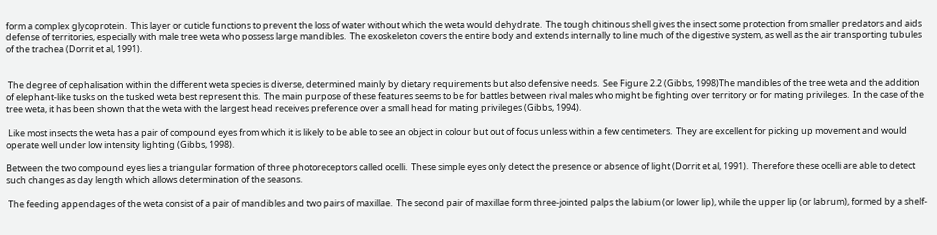form a complex glycoprotein.  This layer or cuticle functions to prevent the loss of water without which the weta would dehydrate.  The tough chitinous shell gives the insect some protection from smaller predators and aids defense of territories, especially with male tree weta who possess large mandibles.  The exoskeleton covers the entire body and extends internally to line much of the digestive system, as well as the air transporting tubules of the trachea (Dorrit et al, 1991).


 The degree of cephalisation within the different weta species is diverse, determined mainly by dietary requirements but also defensive needs.  See Figure 2.2 (Gibbs, 1998)The mandibles of the tree weta and the addition of elephant-like tusks on the tusked weta best represent this.  The main purpose of these features seems to be for battles between rival males who might be fighting over territory or for mating privileges.  In the case of the tree weta, it has been shown that the weta with the largest head receives preference over a small head for mating privileges (Gibbs, 1994).

 Like most insects the weta has a pair of compound eyes from which it is likely to be able to see an object in colour but out of focus unless within a few centimeters.  They are excellent for picking up movement and would operate well under low intensity lighting (Gibbs, 1998).

Between the two compound eyes lies a triangular formation of three photoreceptors called ocelli.  These simple eyes only detect the presence or absence of light (Dorrit et al, 1991).  Therefore these ocelli are able to detect such changes as day length which allows determination of the seasons.

 The feeding appendages of the weta consist of a pair of mandibles and two pairs of maxillae.  The second pair of maxillae form three-jointed palps the labium (or lower lip), while the upper lip (or labrum), formed by a shelf-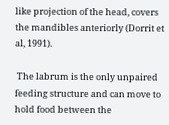like projection of the head, covers the mandibles anteriorly (Dorrit et al, 1991).

 The labrum is the only unpaired feeding structure and can move to hold food between the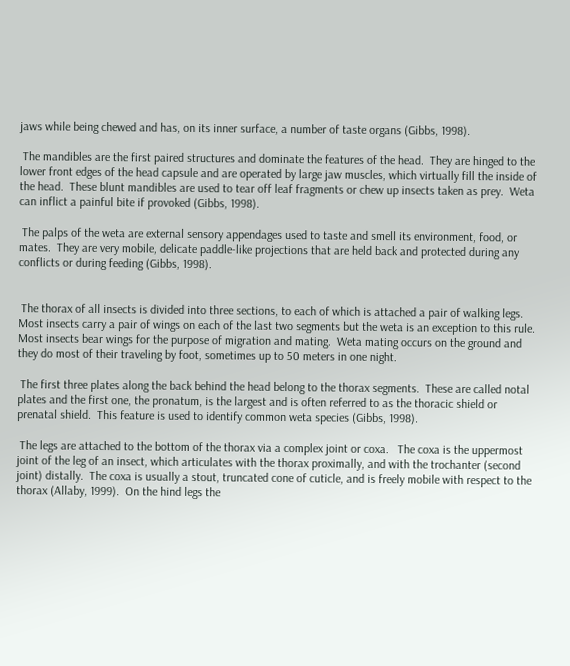jaws while being chewed and has, on its inner surface, a number of taste organs (Gibbs, 1998).

 The mandibles are the first paired structures and dominate the features of the head.  They are hinged to the lower front edges of the head capsule and are operated by large jaw muscles, which virtually fill the inside of the head.  These blunt mandibles are used to tear off leaf fragments or chew up insects taken as prey.  Weta can inflict a painful bite if provoked (Gibbs, 1998).

 The palps of the weta are external sensory appendages used to taste and smell its environment, food, or mates.  They are very mobile, delicate paddle-like projections that are held back and protected during any conflicts or during feeding (Gibbs, 1998).


 The thorax of all insects is divided into three sections, to each of which is attached a pair of walking legs.  Most insects carry a pair of wings on each of the last two segments but the weta is an exception to this rule.  Most insects bear wings for the purpose of migration and mating.  Weta mating occurs on the ground and they do most of their traveling by foot, sometimes up to 50 meters in one night.

 The first three plates along the back behind the head belong to the thorax segments.  These are called notal plates and the first one, the pronatum, is the largest and is often referred to as the thoracic shield or prenatal shield.  This feature is used to identify common weta species (Gibbs, 1998).

 The legs are attached to the bottom of the thorax via a complex joint or coxa.   The coxa is the uppermost joint of the leg of an insect, which articulates with the thorax proximally, and with the trochanter (second joint) distally.  The coxa is usually a stout, truncated cone of cuticle, and is freely mobile with respect to the thorax (Allaby, 1999).  On the hind legs the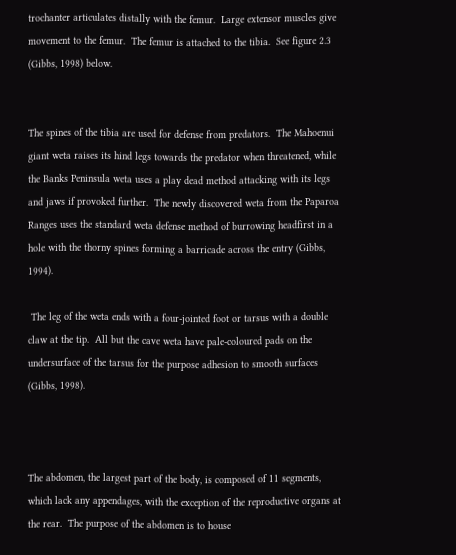trochanter articulates distally with the femur.  Large extensor muscles give movement to the femur.  The femur is attached to the tibia.  See figure 2.3 (Gibbs, 1998) below.


The spines of the tibia are used for defense from predators.  The Mahoenui giant weta raises its hind legs towards the predator when threatened, while the Banks Peninsula weta uses a play dead method attacking with its legs and jaws if provoked further.  The newly discovered weta from the Paparoa Ranges uses the standard weta defense method of burrowing headfirst in a hole with the thorny spines forming a barricade across the entry (Gibbs, 1994).

 The leg of the weta ends with a four-jointed foot or tarsus with a double claw at the tip.  All but the cave weta have pale-coloured pads on the undersurface of the tarsus for the purpose adhesion to smooth surfaces (Gibbs, 1998).



The abdomen, the largest part of the body, is composed of 11 segments, which lack any appendages, with the exception of the reproductive organs at the rear.  The purpose of the abdomen is to house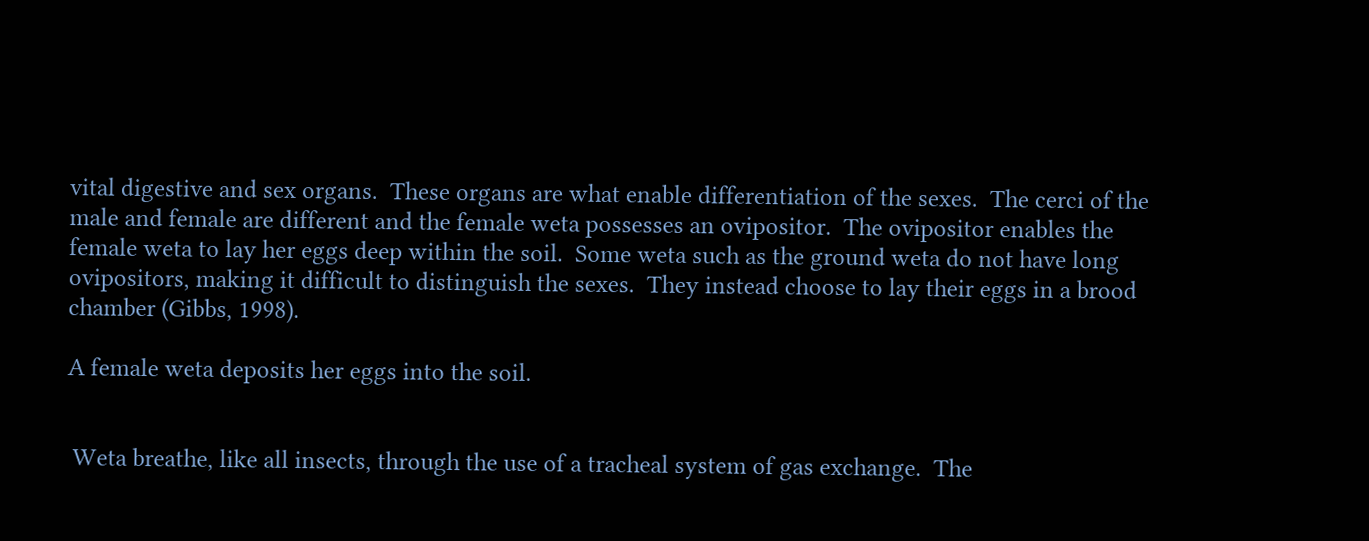vital digestive and sex organs.  These organs are what enable differentiation of the sexes.  The cerci of the male and female are different and the female weta possesses an ovipositor.  The ovipositor enables the female weta to lay her eggs deep within the soil.  Some weta such as the ground weta do not have long ovipositors, making it difficult to distinguish the sexes.  They instead choose to lay their eggs in a brood chamber (Gibbs, 1998).

A female weta deposits her eggs into the soil.


 Weta breathe, like all insects, through the use of a tracheal system of gas exchange.  The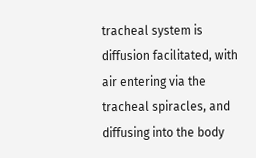tracheal system is diffusion facilitated, with air entering via the tracheal spiracles, and diffusing into the body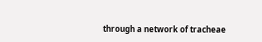through a network of tracheae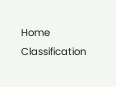Home                                                                                Classification